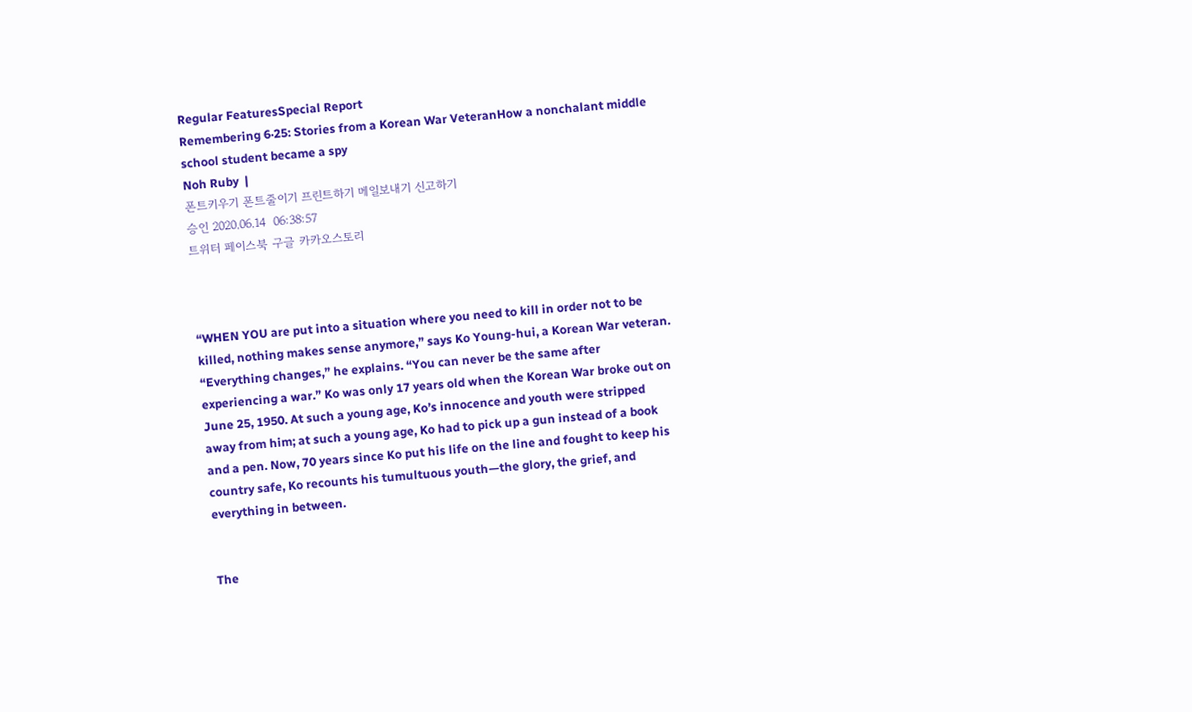Regular FeaturesSpecial Report
Remembering 6·25: Stories from a Korean War VeteranHow a nonchalant middle school student became a spy
Noh Ruby  |
폰트키우기 폰트줄이기 프린트하기 메일보내기 신고하기
승인 2020.06.14  06:38:57
트위터 페이스북 구글 카카오스토리



“WHEN YOU are put into a situation where you need to kill in order not to be killed, nothing makes sense anymore,” says Ko Young-hui, a Korean War veteran. “Everything changes,” he explains. “You can never be the same after experiencing a war.” Ko was only 17 years old when the Korean War broke out on June 25, 1950. At such a young age, Ko’s innocence and youth were stripped away from him; at such a young age, Ko had to pick up a gun instead of a book and a pen. Now, 70 years since Ko put his life on the line and fought to keep his country safe, Ko recounts his tumultuous youth—the glory, the grief, and everything in between.


The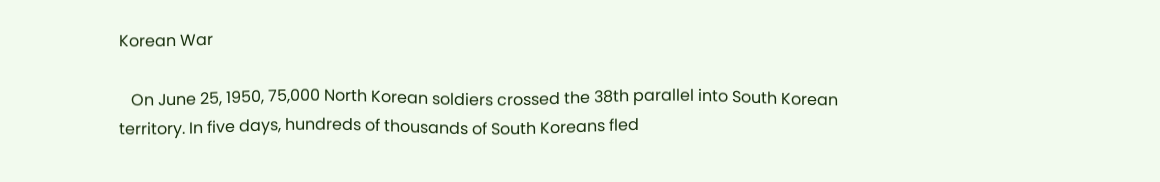Korean War

   On June 25, 1950, 75,000 North Korean soldiers crossed the 38th parallel into South Korean territory. In five days, hundreds of thousands of South Koreans fled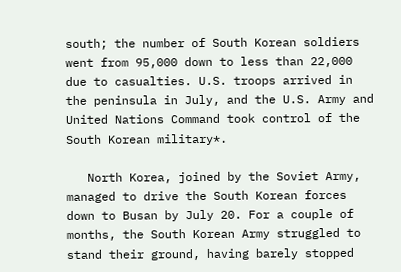south; the number of South Korean soldiers went from 95,000 down to less than 22,000 due to casualties. U.S. troops arrived in the peninsula in July, and the U.S. Army and United Nations Command took control of the South Korean military*.

   North Korea, joined by the Soviet Army, managed to drive the South Korean forces down to Busan by July 20. For a couple of months, the South Korean Army struggled to stand their ground, having barely stopped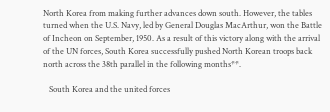North Korea from making further advances down south. However, the tables turned when the U.S. Navy, led by General Douglas MacArthur, won the Battle of Incheon on September, 1950. As a result of this victory along with the arrival of the UN forces, South Korea successfully pushed North Korean troops back north across the 38th parallel in the following months**.

   South Korea and the united forces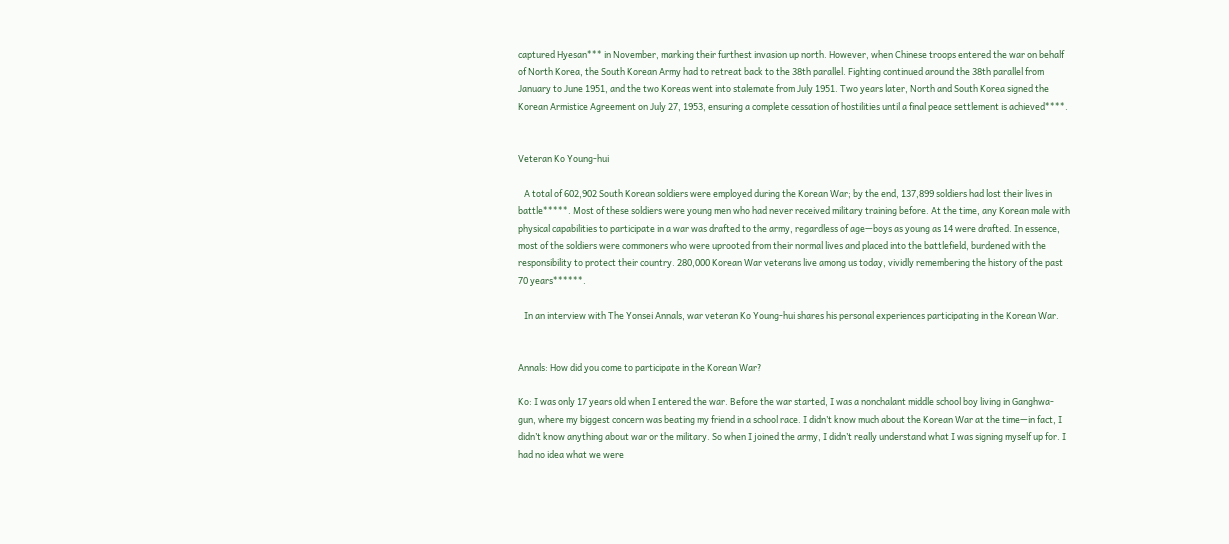captured Hyesan*** in November, marking their furthest invasion up north. However, when Chinese troops entered the war on behalf of North Korea, the South Korean Army had to retreat back to the 38th parallel. Fighting continued around the 38th parallel from January to June 1951, and the two Koreas went into stalemate from July 1951. Two years later, North and South Korea signed the Korean Armistice Agreement on July 27, 1953, ensuring a complete cessation of hostilities until a final peace settlement is achieved****.


Veteran Ko Young-hui

   A total of 602,902 South Korean soldiers were employed during the Korean War; by the end, 137,899 soldiers had lost their lives in battle*****. Most of these soldiers were young men who had never received military training before. At the time, any Korean male with physical capabilities to participate in a war was drafted to the army, regardless of age—boys as young as 14 were drafted. In essence, most of the soldiers were commoners who were uprooted from their normal lives and placed into the battlefield, burdened with the responsibility to protect their country. 280,000 Korean War veterans live among us today, vividly remembering the history of the past 70 years******.

   In an interview with The Yonsei Annals, war veteran Ko Young-hui shares his personal experiences participating in the Korean War.


Annals: How did you come to participate in the Korean War?

Ko: I was only 17 years old when I entered the war. Before the war started, I was a nonchalant middle school boy living in Ganghwa-gun, where my biggest concern was beating my friend in a school race. I didn’t know much about the Korean War at the time—in fact, I didn’t know anything about war or the military. So when I joined the army, I didn’t really understand what I was signing myself up for. I had no idea what we were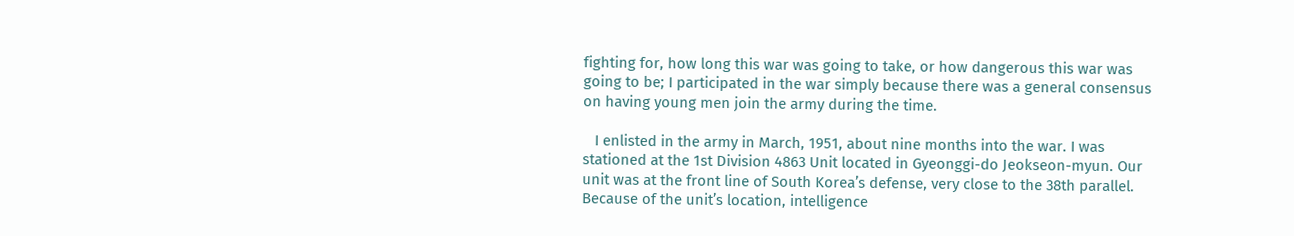fighting for, how long this war was going to take, or how dangerous this war was going to be; I participated in the war simply because there was a general consensus on having young men join the army during the time.

   I enlisted in the army in March, 1951, about nine months into the war. I was stationed at the 1st Division 4863 Unit located in Gyeonggi-do Jeokseon-myun. Our unit was at the front line of South Korea’s defense, very close to the 38th parallel. Because of the unit’s location, intelligence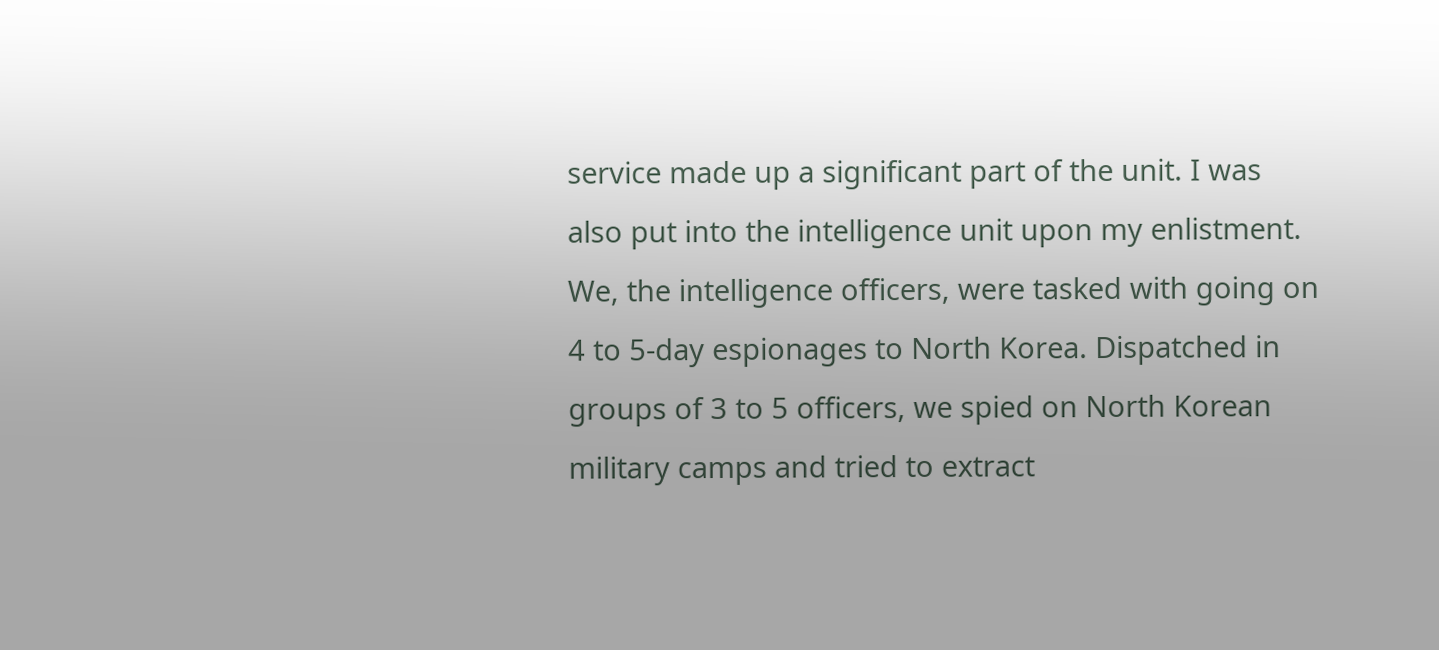service made up a significant part of the unit. I was also put into the intelligence unit upon my enlistment. We, the intelligence officers, were tasked with going on 4 to 5-day espionages to North Korea. Dispatched in groups of 3 to 5 officers, we spied on North Korean military camps and tried to extract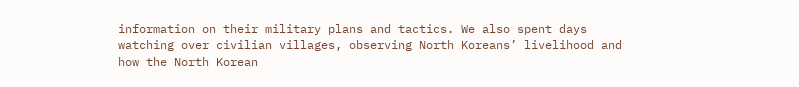information on their military plans and tactics. We also spent days watching over civilian villages, observing North Koreans’ livelihood and how the North Korean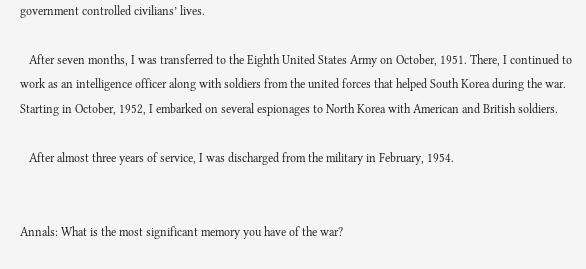government controlled civilians’ lives.

   After seven months, I was transferred to the Eighth United States Army on October, 1951. There, I continued to work as an intelligence officer along with soldiers from the united forces that helped South Korea during the war. Starting in October, 1952, I embarked on several espionages to North Korea with American and British soldiers.

   After almost three years of service, I was discharged from the military in February, 1954.


Annals: What is the most significant memory you have of the war?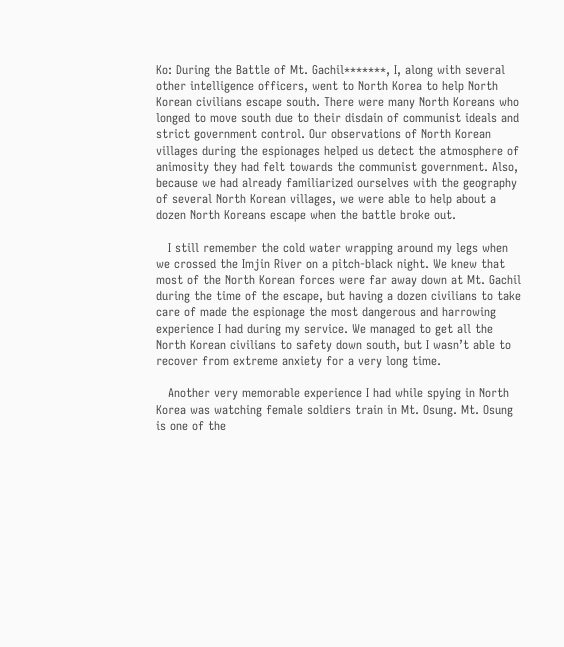Ko: During the Battle of Mt. Gachil*******, I, along with several other intelligence officers, went to North Korea to help North Korean civilians escape south. There were many North Koreans who longed to move south due to their disdain of communist ideals and strict government control. Our observations of North Korean villages during the espionages helped us detect the atmosphere of animosity they had felt towards the communist government. Also, because we had already familiarized ourselves with the geography of several North Korean villages, we were able to help about a dozen North Koreans escape when the battle broke out.

   I still remember the cold water wrapping around my legs when we crossed the Imjin River on a pitch-black night. We knew that most of the North Korean forces were far away down at Mt. Gachil during the time of the escape, but having a dozen civilians to take care of made the espionage the most dangerous and harrowing experience I had during my service. We managed to get all the North Korean civilians to safety down south, but I wasn’t able to recover from extreme anxiety for a very long time.

   Another very memorable experience I had while spying in North Korea was watching female soldiers train in Mt. Osung. Mt. Osung is one of the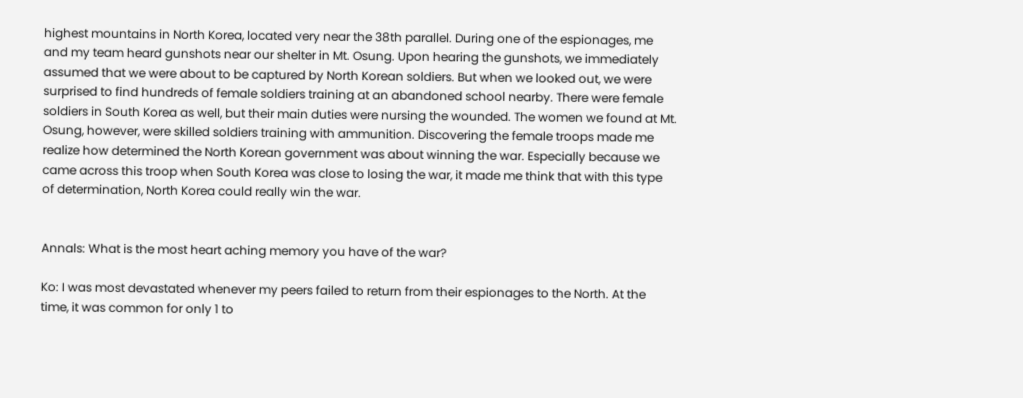highest mountains in North Korea, located very near the 38th parallel. During one of the espionages, me and my team heard gunshots near our shelter in Mt. Osung. Upon hearing the gunshots, we immediately assumed that we were about to be captured by North Korean soldiers. But when we looked out, we were surprised to find hundreds of female soldiers training at an abandoned school nearby. There were female soldiers in South Korea as well, but their main duties were nursing the wounded. The women we found at Mt. Osung, however, were skilled soldiers training with ammunition. Discovering the female troops made me realize how determined the North Korean government was about winning the war. Especially because we came across this troop when South Korea was close to losing the war, it made me think that with this type of determination, North Korea could really win the war.


Annals: What is the most heart aching memory you have of the war?

Ko: I was most devastated whenever my peers failed to return from their espionages to the North. At the time, it was common for only 1 to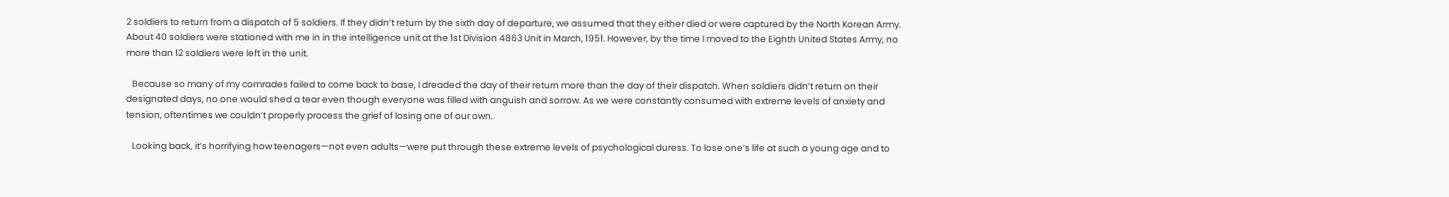2 soldiers to return from a dispatch of 5 soldiers. If they didn’t return by the sixth day of departure, we assumed that they either died or were captured by the North Korean Army. About 40 soldiers were stationed with me in in the intelligence unit at the 1st Division 4863 Unit in March, 1951. However, by the time I moved to the Eighth United States Army, no more than 12 soldiers were left in the unit.

   Because so many of my comrades failed to come back to base, I dreaded the day of their return more than the day of their dispatch. When soldiers didn’t return on their designated days, no one would shed a tear even though everyone was filled with anguish and sorrow. As we were constantly consumed with extreme levels of anxiety and tension, oftentimes we couldn’t properly process the grief of losing one of our own.

   Looking back, it’s horrifying how teenagers—not even adults—were put through these extreme levels of psychological duress. To lose one’s life at such a young age and to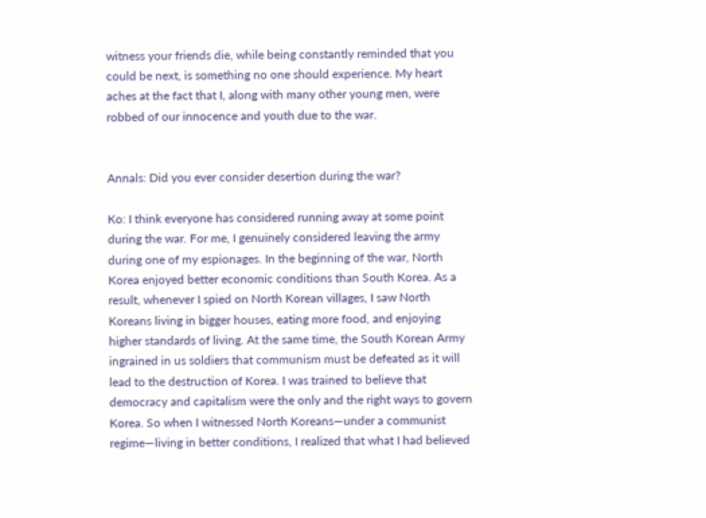witness your friends die, while being constantly reminded that you could be next, is something no one should experience. My heart aches at the fact that I, along with many other young men, were robbed of our innocence and youth due to the war.


Annals: Did you ever consider desertion during the war?

Ko: I think everyone has considered running away at some point during the war. For me, I genuinely considered leaving the army during one of my espionages. In the beginning of the war, North Korea enjoyed better economic conditions than South Korea. As a result, whenever I spied on North Korean villages, I saw North Koreans living in bigger houses, eating more food, and enjoying higher standards of living. At the same time, the South Korean Army ingrained in us soldiers that communism must be defeated as it will lead to the destruction of Korea. I was trained to believe that democracy and capitalism were the only and the right ways to govern Korea. So when I witnessed North Koreans—under a communist regime—living in better conditions, I realized that what I had believed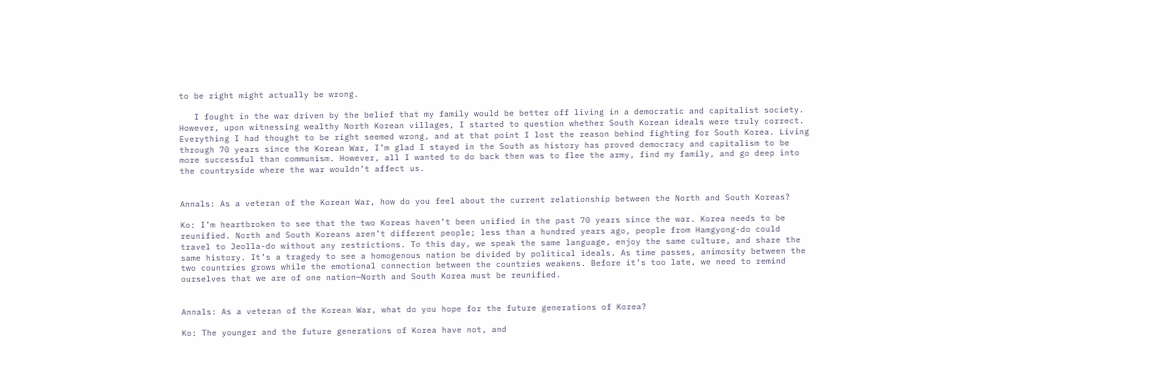to be right might actually be wrong.

   I fought in the war driven by the belief that my family would be better off living in a democratic and capitalist society. However, upon witnessing wealthy North Korean villages, I started to question whether South Korean ideals were truly correct. Everything I had thought to be right seemed wrong, and at that point I lost the reason behind fighting for South Korea. Living through 70 years since the Korean War, I’m glad I stayed in the South as history has proved democracy and capitalism to be more successful than communism. However, all I wanted to do back then was to flee the army, find my family, and go deep into the countryside where the war wouldn’t affect us.


Annals: As a veteran of the Korean War, how do you feel about the current relationship between the North and South Koreas?

Ko: I’m heartbroken to see that the two Koreas haven’t been unified in the past 70 years since the war. Korea needs to be reunified. North and South Koreans aren’t different people; less than a hundred years ago, people from Hamgyong-do could travel to Jeolla-do without any restrictions. To this day, we speak the same language, enjoy the same culture, and share the same history. It’s a tragedy to see a homogenous nation be divided by political ideals. As time passes, animosity between the two countries grows while the emotional connection between the countries weakens. Before it’s too late, we need to remind ourselves that we are of one nation—North and South Korea must be reunified.


Annals: As a veteran of the Korean War, what do you hope for the future generations of Korea?

Ko: The younger and the future generations of Korea have not, and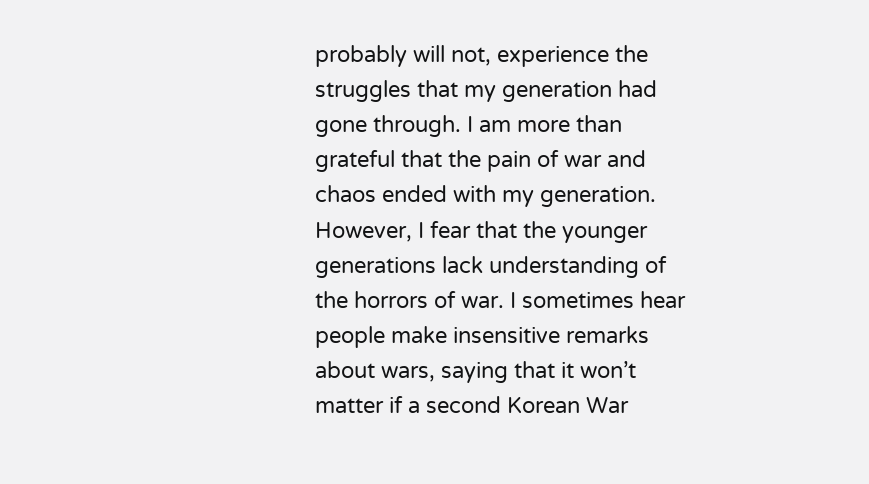probably will not, experience the struggles that my generation had gone through. I am more than grateful that the pain of war and chaos ended with my generation. However, I fear that the younger generations lack understanding of the horrors of war. I sometimes hear people make insensitive remarks about wars, saying that it won’t matter if a second Korean War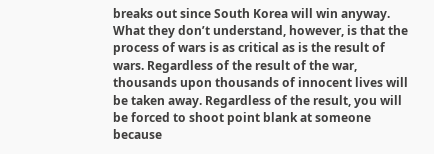breaks out since South Korea will win anyway. What they don’t understand, however, is that the process of wars is as critical as is the result of wars. Regardless of the result of the war, thousands upon thousands of innocent lives will be taken away. Regardless of the result, you will be forced to shoot point blank at someone because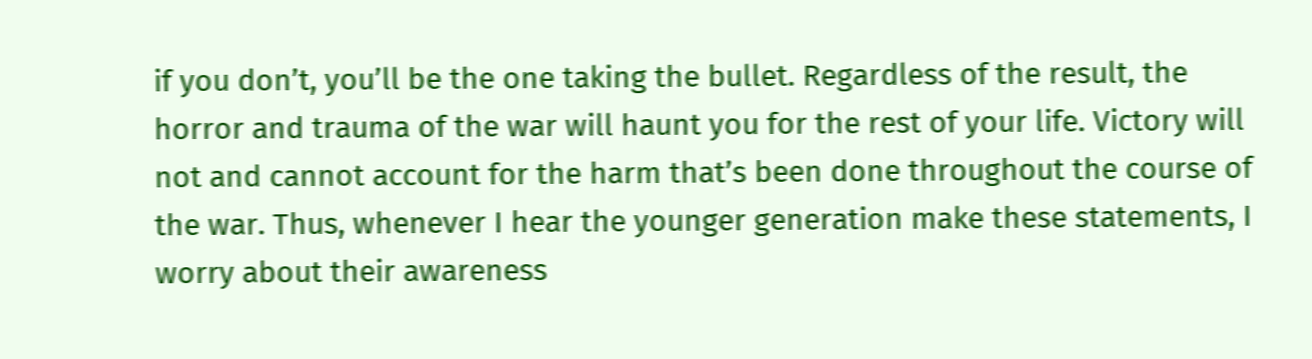if you don’t, you’ll be the one taking the bullet. Regardless of the result, the horror and trauma of the war will haunt you for the rest of your life. Victory will not and cannot account for the harm that’s been done throughout the course of the war. Thus, whenever I hear the younger generation make these statements, I worry about their awareness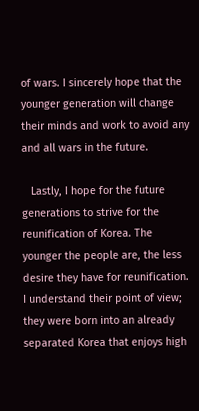of wars. I sincerely hope that the younger generation will change their minds and work to avoid any and all wars in the future.

   Lastly, I hope for the future generations to strive for the reunification of Korea. The younger the people are, the less desire they have for reunification. I understand their point of view; they were born into an already separated Korea that enjoys high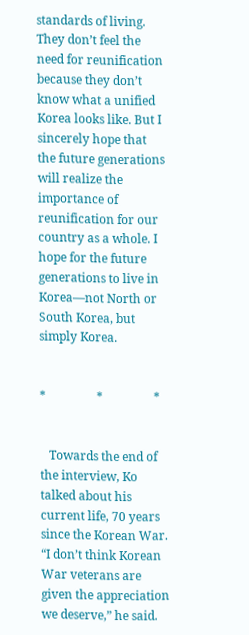standards of living. They don’t feel the need for reunification because they don’t know what a unified Korea looks like. But I sincerely hope that the future generations will realize the importance of reunification for our country as a whole. I hope for the future generations to live in Korea—not North or South Korea, but simply Korea.


*                 *                 *


   Towards the end of the interview, Ko talked about his current life, 70 years since the Korean War. “I don’t think Korean War veterans are given the appreciation we deserve,” he said.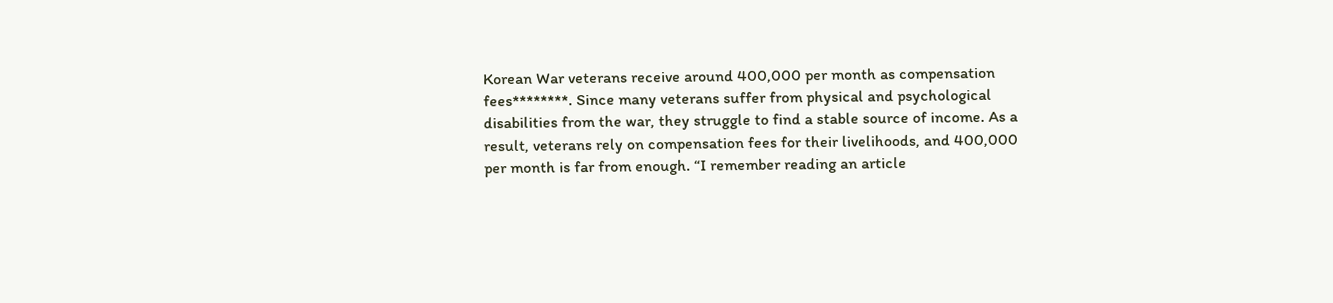Korean War veterans receive around 400,000 per month as compensation fees********. Since many veterans suffer from physical and psychological disabilities from the war, they struggle to find a stable source of income. As a result, veterans rely on compensation fees for their livelihoods, and 400,000 per month is far from enough. “I remember reading an article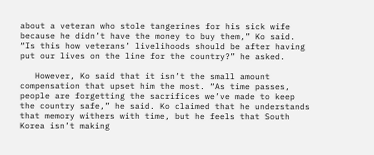about a veteran who stole tangerines for his sick wife because he didn’t have the money to buy them,” Ko said. “Is this how veterans’ livelihoods should be after having put our lives on the line for the country?” he asked.

   However, Ko said that it isn’t the small amount compensation that upset him the most. “As time passes, people are forgetting the sacrifices we’ve made to keep the country safe,” he said. Ko claimed that he understands that memory withers with time, but he feels that South Korea isn’t making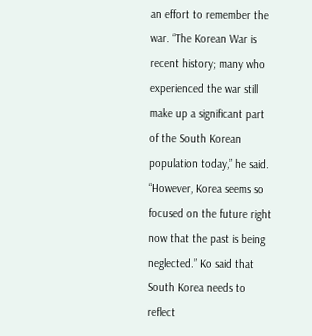an effort to remember the war. “The Korean War is recent history; many who experienced the war still make up a significant part of the South Korean population today,” he said. “However, Korea seems so focused on the future right now that the past is being neglected.” Ko said that South Korea needs to reflect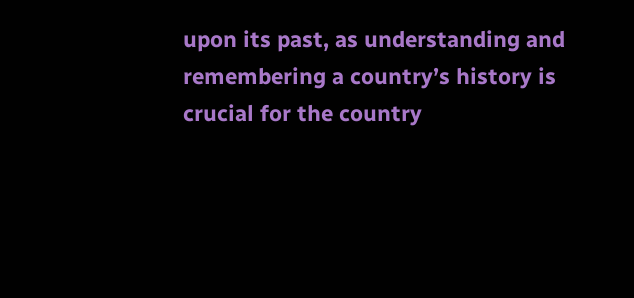upon its past, as understanding and remembering a country’s history is crucial for the country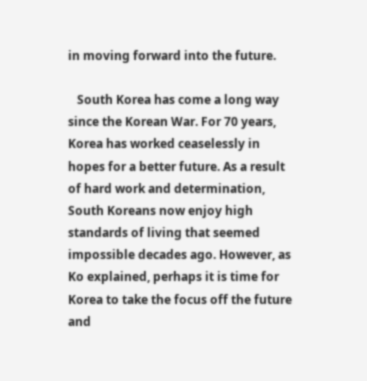in moving forward into the future.

   South Korea has come a long way since the Korean War. For 70 years, Korea has worked ceaselessly in hopes for a better future. As a result of hard work and determination, South Koreans now enjoy high standards of living that seemed impossible decades ago. However, as Ko explained, perhaps it is time for Korea to take the focus off the future and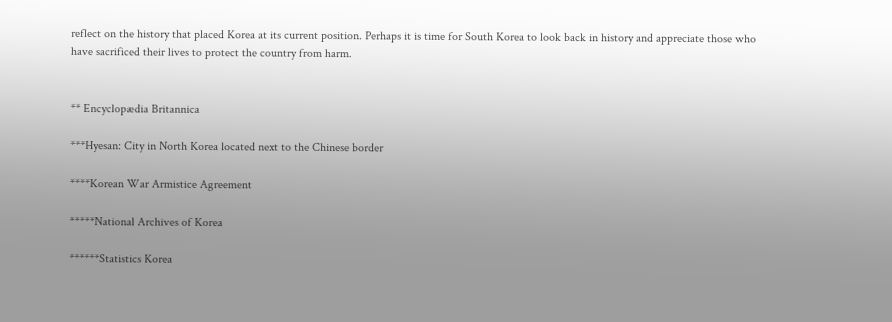reflect on the history that placed Korea at its current position. Perhaps it is time for South Korea to look back in history and appreciate those who have sacrificed their lives to protect the country from harm.


** Encyclopædia Britannica

***Hyesan: City in North Korea located next to the Chinese border

****Korean War Armistice Agreement

*****National Archives of Korea

******Statistics Korea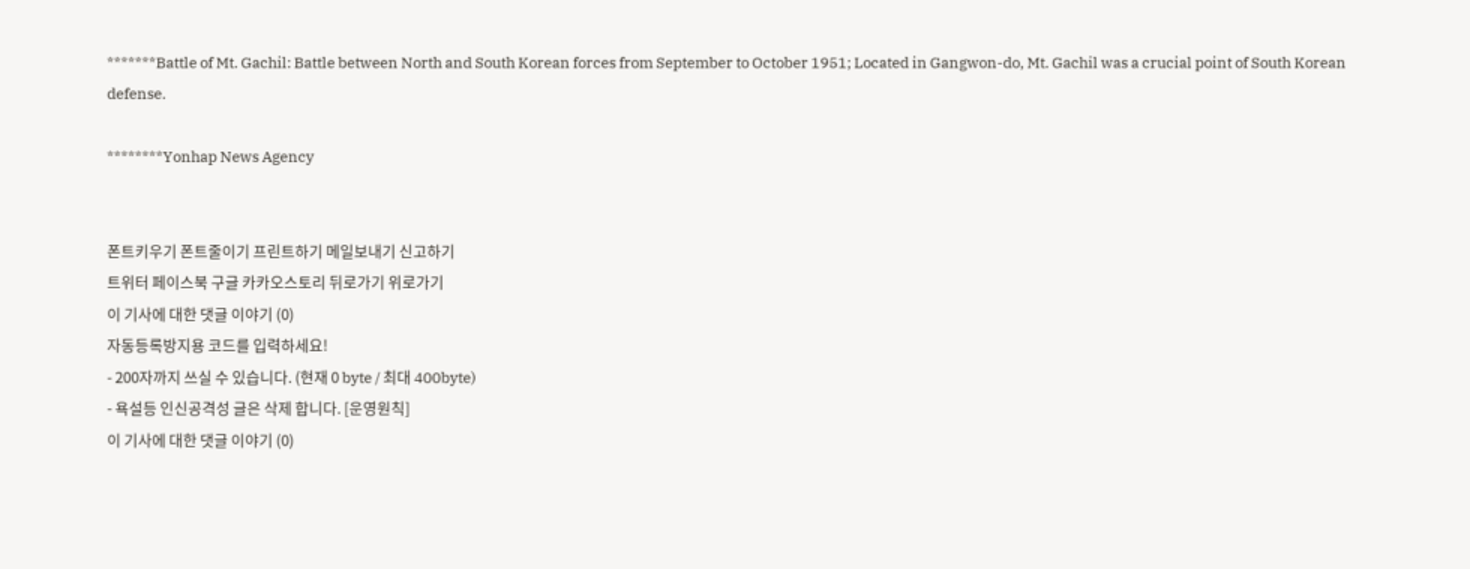*******Battle of Mt. Gachil: Battle between North and South Korean forces from September to October 1951; Located in Gangwon-do, Mt. Gachil was a crucial point of South Korean defense.

********Yonhap News Agency


폰트키우기 폰트줄이기 프린트하기 메일보내기 신고하기
트위터 페이스북 구글 카카오스토리 뒤로가기 위로가기
이 기사에 대한 댓글 이야기 (0)
자동등록방지용 코드를 입력하세요!
- 200자까지 쓰실 수 있습니다. (현재 0 byte / 최대 400byte)
- 욕설등 인신공격성 글은 삭제 합니다. [운영원칙]
이 기사에 대한 댓글 이야기 (0)